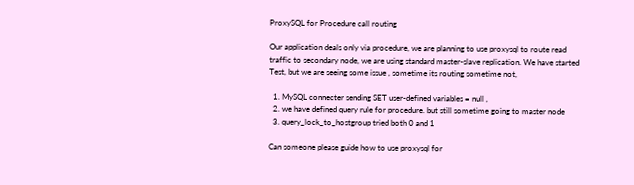ProxySQL for Procedure call routing

Our application deals only via procedure, we are planning to use proxysql to route read traffic to secondary node, we are using standard master-slave replication. We have started Test, but we are seeing some issue , sometime its routing sometime not,

  1. MySQL connecter sending SET user-defined variables = null ,
  2. we have defined query rule for procedure. but still sometime going to master node
  3. query_lock_to_hostgroup tried both 0 and 1

Can someone please guide how to use proxysql for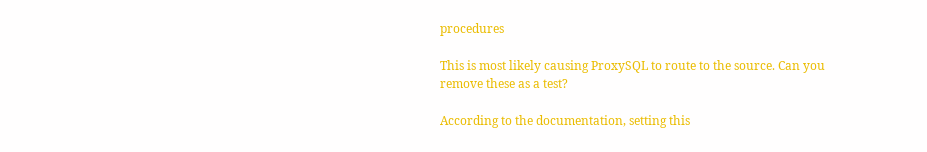procedures

This is most likely causing ProxySQL to route to the source. Can you remove these as a test?

According to the documentation, setting this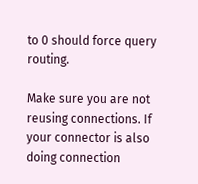to 0 should force query routing.

Make sure you are not reusing connections. If your connector is also doing connection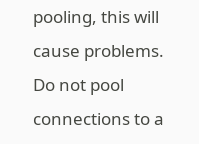pooling, this will cause problems. Do not pool connections to a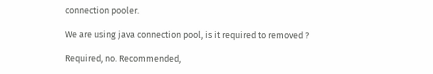connection pooler.

We are using java connection pool, is it required to removed ?

Required, no. Recommended,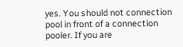yes. You should not connection pool in front of a connection pooler. If you are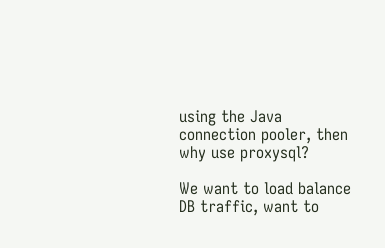using the Java connection pooler, then why use proxysql?

We want to load balance DB traffic, want to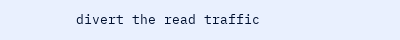divert the read traffic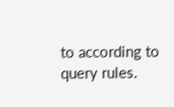to according to query rules.